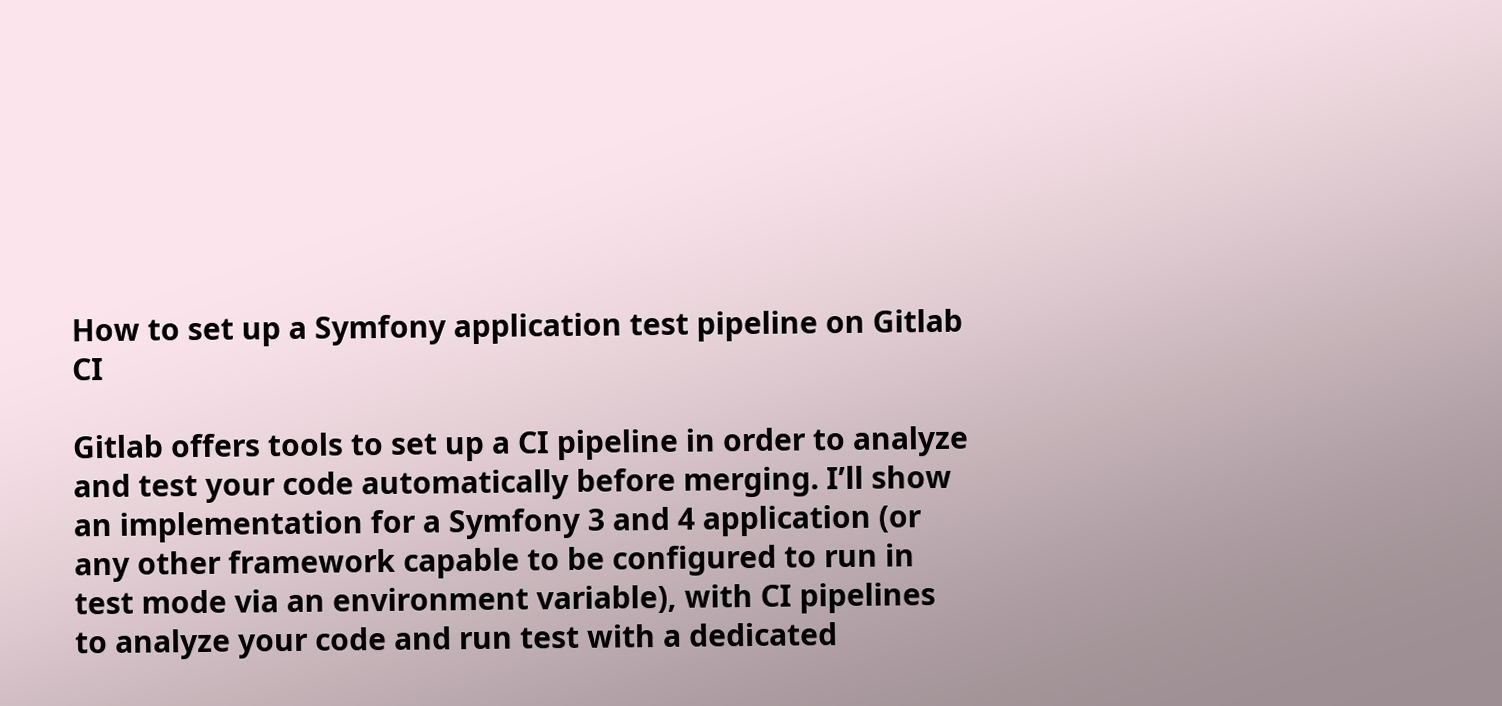How to set up a Symfony application test pipeline on Gitlab CI

Gitlab offers tools to set up a CI pipeline in order to analyze and test your code automatically before merging. I’ll show an implementation for a Symfony 3 and 4 application (or any other framework capable to be configured to run in test mode via an environment variable), with CI pipelines to analyze your code and run test with a dedicated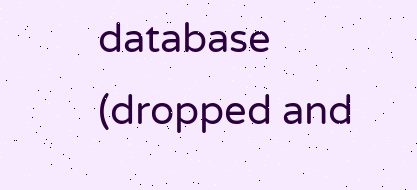database (dropped and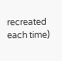recreated each time)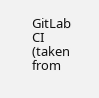GitLab CI (taken from